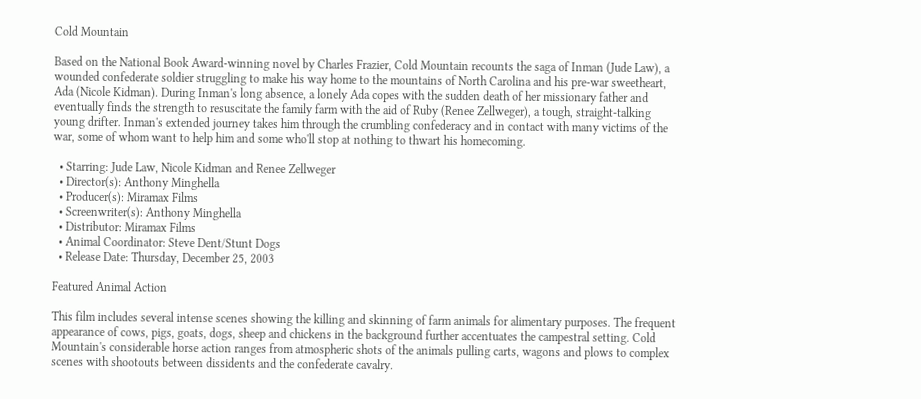Cold Mountain

Based on the National Book Award-winning novel by Charles Frazier, Cold Mountain recounts the saga of Inman (Jude Law), a wounded confederate soldier struggling to make his way home to the mountains of North Carolina and his pre-war sweetheart, Ada (Nicole Kidman). During Inman's long absence, a lonely Ada copes with the sudden death of her missionary father and eventually finds the strength to resuscitate the family farm with the aid of Ruby (Renee Zellweger), a tough, straight-talking young drifter. Inman's extended journey takes him through the crumbling confederacy and in contact with many victims of the war, some of whom want to help him and some who'll stop at nothing to thwart his homecoming.

  • Starring: Jude Law, Nicole Kidman and Renee Zellweger
  • Director(s): Anthony Minghella
  • Producer(s): Miramax Films
  • Screenwriter(s): Anthony Minghella
  • Distributor: Miramax Films
  • Animal Coordinator: Steve Dent/Stunt Dogs
  • Release Date: Thursday, December 25, 2003

Featured Animal Action

This film includes several intense scenes showing the killing and skinning of farm animals for alimentary purposes. The frequent appearance of cows, pigs, goats, dogs, sheep and chickens in the background further accentuates the campestral setting. Cold Mountain's considerable horse action ranges from atmospheric shots of the animals pulling carts, wagons and plows to complex scenes with shootouts between dissidents and the confederate cavalry.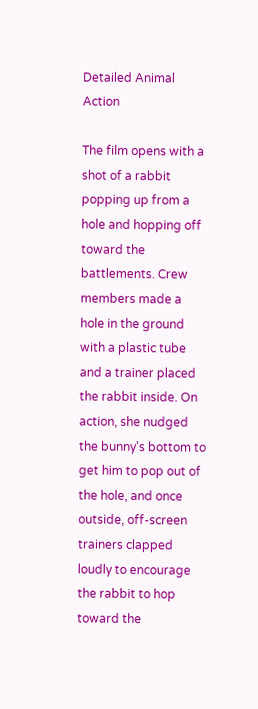Detailed Animal Action

The film opens with a shot of a rabbit popping up from a hole and hopping off toward the battlements. Crew members made a hole in the ground with a plastic tube and a trainer placed the rabbit inside. On action, she nudged the bunny's bottom to get him to pop out of the hole, and once outside, off-screen trainers clapped loudly to encourage the rabbit to hop toward the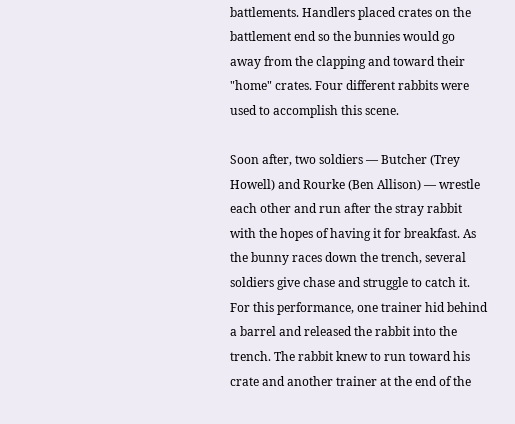battlements. Handlers placed crates on the battlement end so the bunnies would go away from the clapping and toward their "home" crates. Four different rabbits were used to accomplish this scene.

Soon after, two soldiers — Butcher (Trey Howell) and Rourke (Ben Allison) — wrestle each other and run after the stray rabbit with the hopes of having it for breakfast. As the bunny races down the trench, several soldiers give chase and struggle to catch it. For this performance, one trainer hid behind a barrel and released the rabbit into the trench. The rabbit knew to run toward his crate and another trainer at the end of the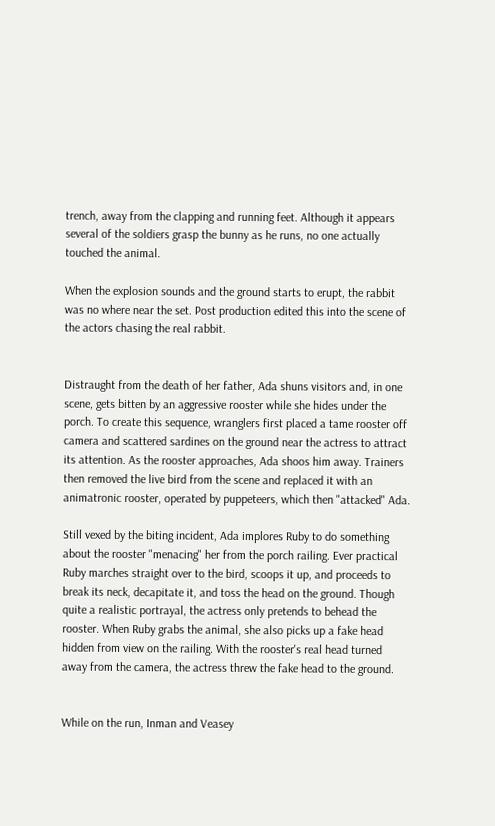trench, away from the clapping and running feet. Although it appears several of the soldiers grasp the bunny as he runs, no one actually touched the animal.

When the explosion sounds and the ground starts to erupt, the rabbit was no where near the set. Post production edited this into the scene of the actors chasing the real rabbit.


Distraught from the death of her father, Ada shuns visitors and, in one scene, gets bitten by an aggressive rooster while she hides under the porch. To create this sequence, wranglers first placed a tame rooster off camera and scattered sardines on the ground near the actress to attract its attention. As the rooster approaches, Ada shoos him away. Trainers then removed the live bird from the scene and replaced it with an animatronic rooster, operated by puppeteers, which then "attacked" Ada.

Still vexed by the biting incident, Ada implores Ruby to do something about the rooster "menacing" her from the porch railing. Ever practical Ruby marches straight over to the bird, scoops it up, and proceeds to break its neck, decapitate it, and toss the head on the ground. Though quite a realistic portrayal, the actress only pretends to behead the rooster. When Ruby grabs the animal, she also picks up a fake head hidden from view on the railing. With the rooster's real head turned away from the camera, the actress threw the fake head to the ground.


While on the run, Inman and Veasey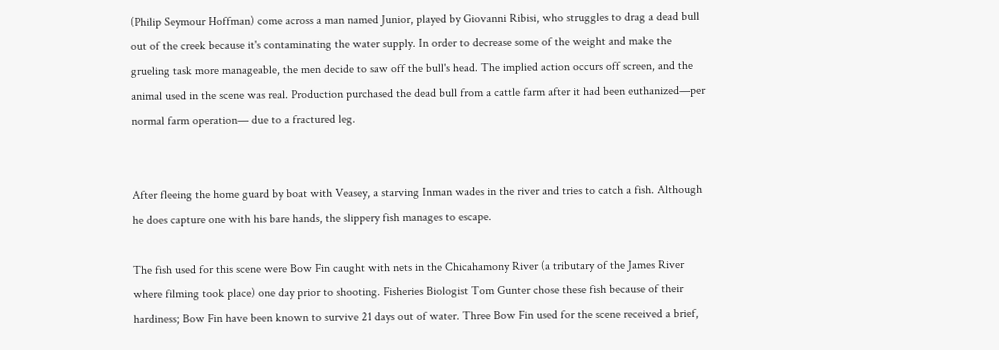(Philip Seymour Hoffman) come across a man named Junior, played by Giovanni Ribisi, who struggles to drag a dead bull out of the creek because it's contaminating the water supply. In order to decrease some of the weight and make the grueling task more manageable, the men decide to saw off the bull's head. The implied action occurs off screen, and the animal used in the scene was real. Production purchased the dead bull from a cattle farm after it had been euthanized—per normal farm operation— due to a fractured leg.


After fleeing the home guard by boat with Veasey, a starving Inman wades in the river and tries to catch a fish. Although he does capture one with his bare hands, the slippery fish manages to escape.

The fish used for this scene were Bow Fin caught with nets in the Chicahamony River (a tributary of the James River where filming took place) one day prior to shooting. Fisheries Biologist Tom Gunter chose these fish because of their hardiness; Bow Fin have been known to survive 21 days out of water. Three Bow Fin used for the scene received a brief,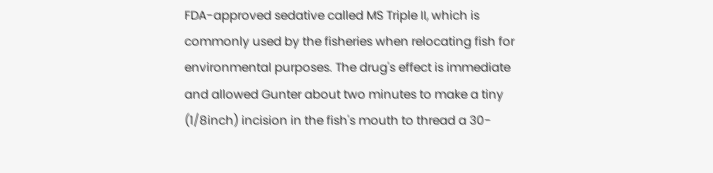FDA-approved sedative called MS Triple II, which is commonly used by the fisheries when relocating fish for environmental purposes. The drug's effect is immediate and allowed Gunter about two minutes to make a tiny (1/8inch) incision in the fish's mouth to thread a 30-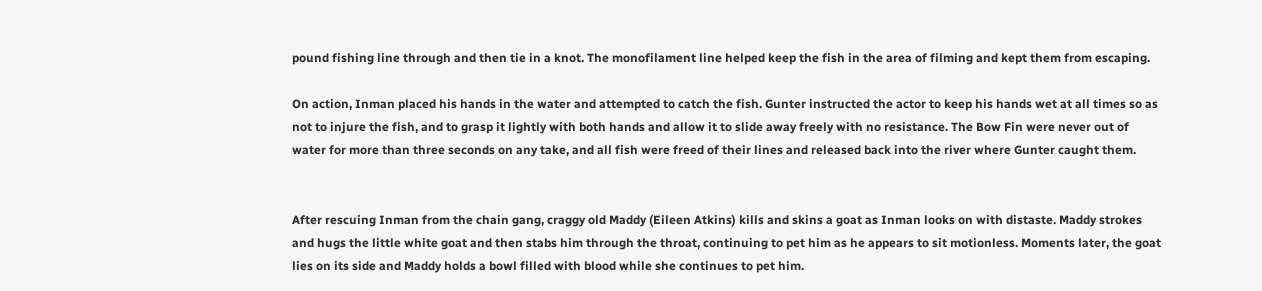pound fishing line through and then tie in a knot. The monofilament line helped keep the fish in the area of filming and kept them from escaping.

On action, Inman placed his hands in the water and attempted to catch the fish. Gunter instructed the actor to keep his hands wet at all times so as not to injure the fish, and to grasp it lightly with both hands and allow it to slide away freely with no resistance. The Bow Fin were never out of water for more than three seconds on any take, and all fish were freed of their lines and released back into the river where Gunter caught them.


After rescuing Inman from the chain gang, craggy old Maddy (Eileen Atkins) kills and skins a goat as Inman looks on with distaste. Maddy strokes and hugs the little white goat and then stabs him through the throat, continuing to pet him as he appears to sit motionless. Moments later, the goat lies on its side and Maddy holds a bowl filled with blood while she continues to pet him.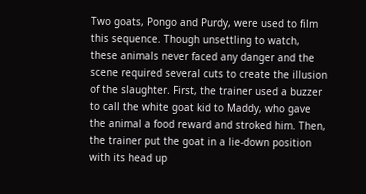Two goats, Pongo and Purdy, were used to film this sequence. Though unsettling to watch, these animals never faced any danger and the scene required several cuts to create the illusion of the slaughter. First, the trainer used a buzzer to call the white goat kid to Maddy, who gave the animal a food reward and stroked him. Then, the trainer put the goat in a lie-down position with its head up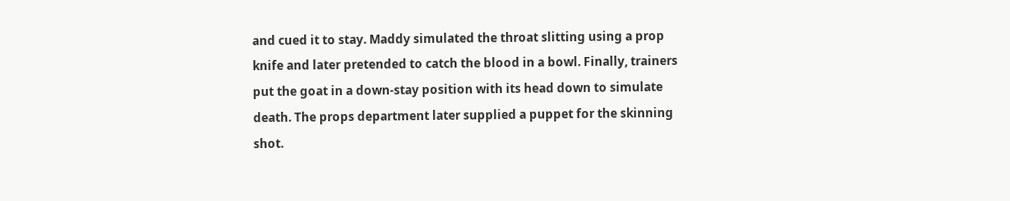and cued it to stay. Maddy simulated the throat slitting using a prop knife and later pretended to catch the blood in a bowl. Finally, trainers put the goat in a down-stay position with its head down to simulate death. The props department later supplied a puppet for the skinning shot.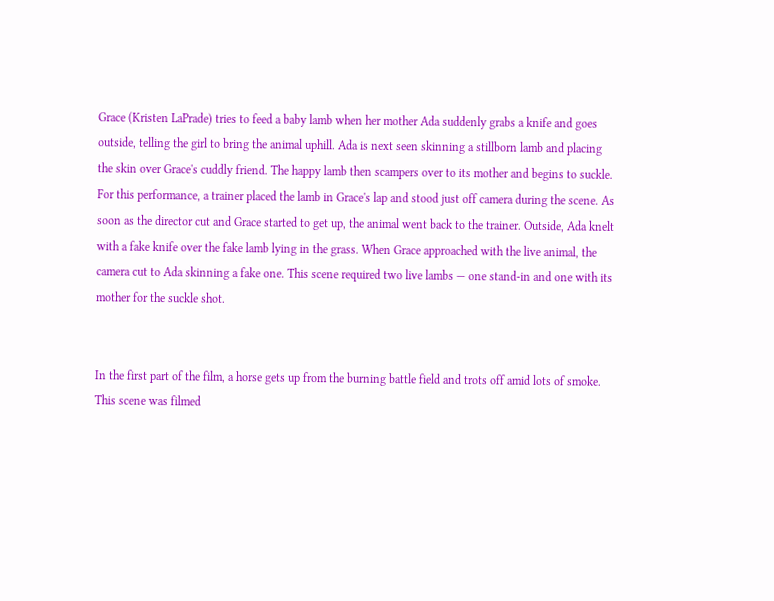Grace (Kristen LaPrade) tries to feed a baby lamb when her mother Ada suddenly grabs a knife and goes outside, telling the girl to bring the animal uphill. Ada is next seen skinning a stillborn lamb and placing the skin over Grace's cuddly friend. The happy lamb then scampers over to its mother and begins to suckle. For this performance, a trainer placed the lamb in Grace's lap and stood just off camera during the scene. As soon as the director cut and Grace started to get up, the animal went back to the trainer. Outside, Ada knelt with a fake knife over the fake lamb lying in the grass. When Grace approached with the live animal, the camera cut to Ada skinning a fake one. This scene required two live lambs — one stand-in and one with its mother for the suckle shot.


In the first part of the film, a horse gets up from the burning battle field and trots off amid lots of smoke. This scene was filmed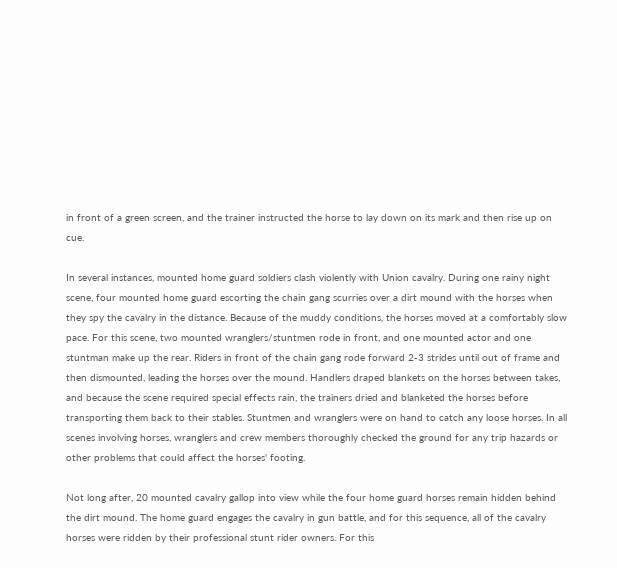in front of a green screen, and the trainer instructed the horse to lay down on its mark and then rise up on cue.

In several instances, mounted home guard soldiers clash violently with Union cavalry. During one rainy night scene, four mounted home guard escorting the chain gang scurries over a dirt mound with the horses when they spy the cavalry in the distance. Because of the muddy conditions, the horses moved at a comfortably slow pace. For this scene, two mounted wranglers/stuntmen rode in front, and one mounted actor and one stuntman make up the rear. Riders in front of the chain gang rode forward 2-3 strides until out of frame and then dismounted, leading the horses over the mound. Handlers draped blankets on the horses between takes, and because the scene required special effects rain, the trainers dried and blanketed the horses before transporting them back to their stables. Stuntmen and wranglers were on hand to catch any loose horses. In all scenes involving horses, wranglers and crew members thoroughly checked the ground for any trip hazards or other problems that could affect the horses' footing.

Not long after, 20 mounted cavalry gallop into view while the four home guard horses remain hidden behind the dirt mound. The home guard engages the cavalry in gun battle, and for this sequence, all of the cavalry horses were ridden by their professional stunt rider owners. For this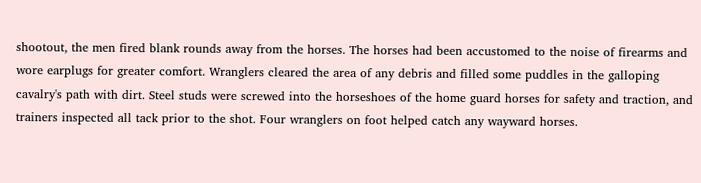shootout, the men fired blank rounds away from the horses. The horses had been accustomed to the noise of firearms and wore earplugs for greater comfort. Wranglers cleared the area of any debris and filled some puddles in the galloping cavalry's path with dirt. Steel studs were screwed into the horseshoes of the home guard horses for safety and traction, and trainers inspected all tack prior to the shot. Four wranglers on foot helped catch any wayward horses.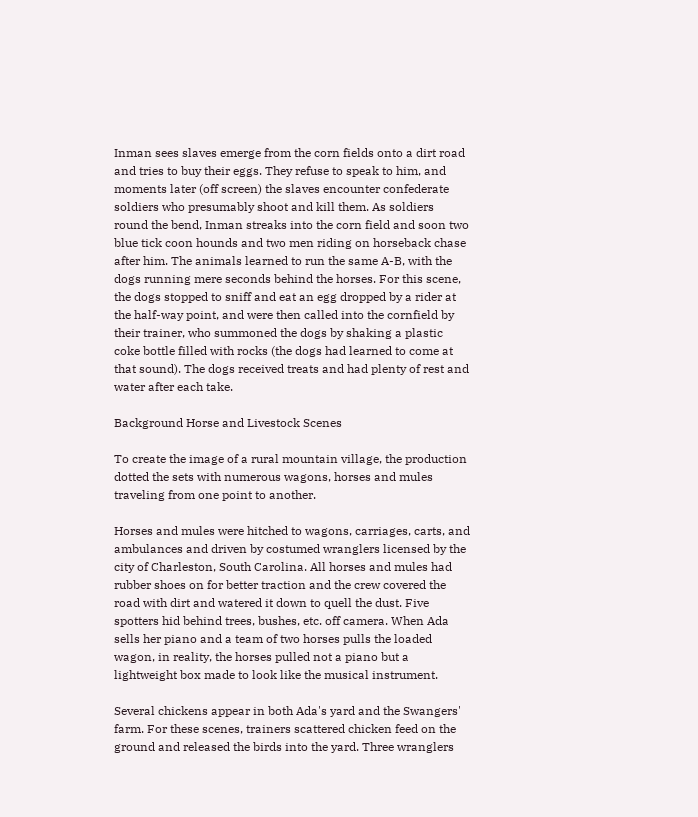Inman sees slaves emerge from the corn fields onto a dirt road and tries to buy their eggs. They refuse to speak to him, and moments later (off screen) the slaves encounter confederate soldiers who presumably shoot and kill them. As soldiers round the bend, Inman streaks into the corn field and soon two blue tick coon hounds and two men riding on horseback chase after him. The animals learned to run the same A-B, with the dogs running mere seconds behind the horses. For this scene, the dogs stopped to sniff and eat an egg dropped by a rider at the half-way point, and were then called into the cornfield by their trainer, who summoned the dogs by shaking a plastic coke bottle filled with rocks (the dogs had learned to come at that sound). The dogs received treats and had plenty of rest and water after each take.

Background Horse and Livestock Scenes

To create the image of a rural mountain village, the production dotted the sets with numerous wagons, horses and mules traveling from one point to another.

Horses and mules were hitched to wagons, carriages, carts, and ambulances and driven by costumed wranglers licensed by the city of Charleston, South Carolina. All horses and mules had rubber shoes on for better traction and the crew covered the road with dirt and watered it down to quell the dust. Five spotters hid behind trees, bushes, etc. off camera. When Ada sells her piano and a team of two horses pulls the loaded wagon, in reality, the horses pulled not a piano but a lightweight box made to look like the musical instrument.

Several chickens appear in both Ada's yard and the Swangers' farm. For these scenes, trainers scattered chicken feed on the ground and released the birds into the yard. Three wranglers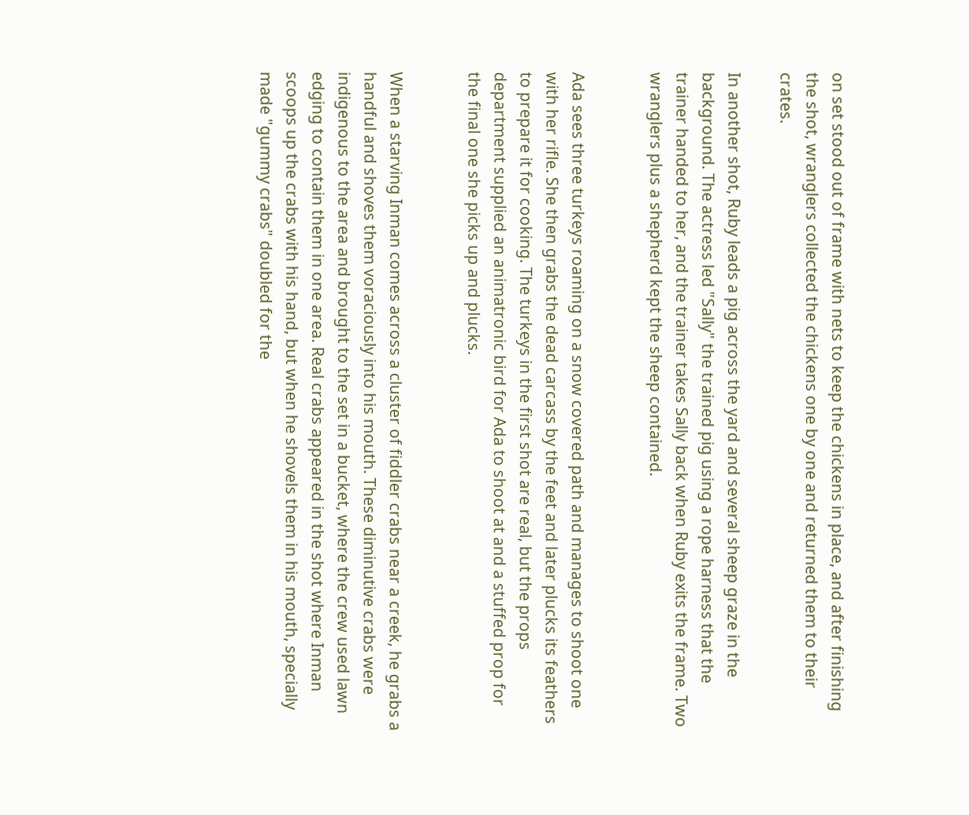on set stood out of frame with nets to keep the chickens in place, and after finishing the shot, wranglers collected the chickens one by one and returned them to their crates.

In another shot, Ruby leads a pig across the yard and several sheep graze in the background. The actress led "Sally" the trained pig using a rope harness that the trainer handed to her, and the trainer takes Sally back when Ruby exits the frame. Two wranglers plus a shepherd kept the sheep contained.


Ada sees three turkeys roaming on a snow covered path and manages to shoot one with her rifle. She then grabs the dead carcass by the feet and later plucks its feathers to prepare it for cooking. The turkeys in the first shot are real, but the props department supplied an animatronic bird for Ada to shoot at and a stuffed prop for the final one she picks up and plucks.


When a starving Inman comes across a cluster of fiddler crabs near a creek, he grabs a handful and shoves them voraciously into his mouth. These diminutive crabs were indigenous to the area and brought to the set in a bucket, where the crew used lawn edging to contain them in one area. Real crabs appeared in the shot where Inman scoops up the crabs with his hand, but when he shovels them in his mouth, specially made "gummy crabs" doubled for the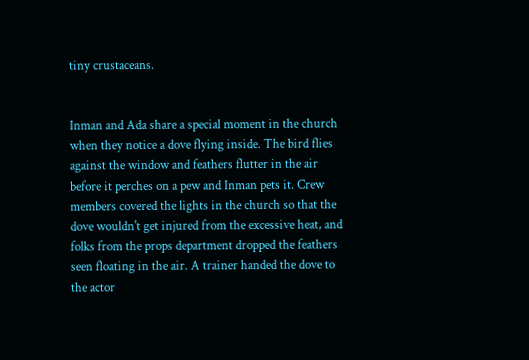tiny crustaceans.


Inman and Ada share a special moment in the church when they notice a dove flying inside. The bird flies against the window and feathers flutter in the air before it perches on a pew and Inman pets it. Crew members covered the lights in the church so that the dove wouldn't get injured from the excessive heat, and folks from the props department dropped the feathers seen floating in the air. A trainer handed the dove to the actor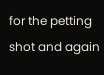for the petting shot and again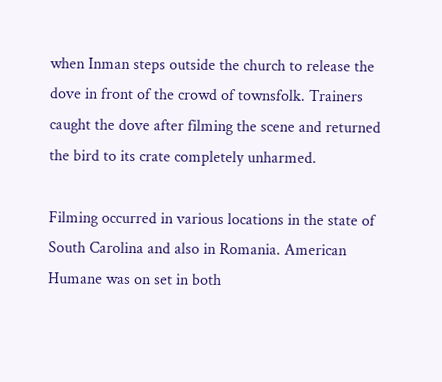when Inman steps outside the church to release the dove in front of the crowd of townsfolk. Trainers caught the dove after filming the scene and returned the bird to its crate completely unharmed.

Filming occurred in various locations in the state of South Carolina and also in Romania. American Humane was on set in both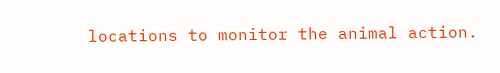locations to monitor the animal action.